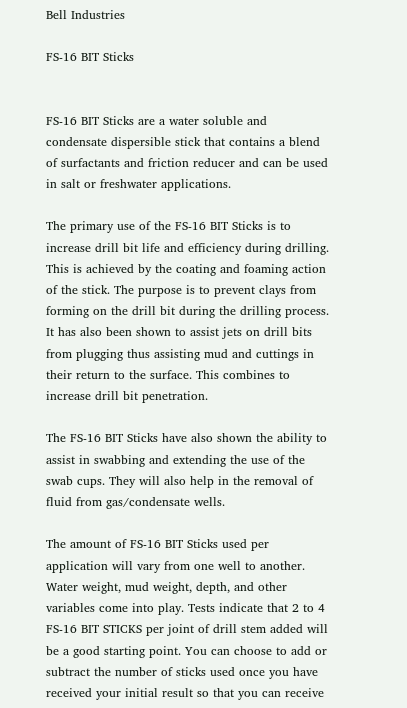Bell Industries

FS-16 BIT Sticks


FS-16 BIT Sticks are a water soluble and condensate dispersible stick that contains a blend of surfactants and friction reducer and can be used in salt or freshwater applications.

The primary use of the FS-16 BIT Sticks is to increase drill bit life and efficiency during drilling. This is achieved by the coating and foaming action of the stick. The purpose is to prevent clays from forming on the drill bit during the drilling process. It has also been shown to assist jets on drill bits from plugging thus assisting mud and cuttings in their return to the surface. This combines to increase drill bit penetration.

The FS-16 BIT Sticks have also shown the ability to assist in swabbing and extending the use of the swab cups. They will also help in the removal of fluid from gas/condensate wells.

The amount of FS-16 BIT Sticks used per application will vary from one well to another. Water weight, mud weight, depth, and other variables come into play. Tests indicate that 2 to 4 FS-16 BIT STICKS per joint of drill stem added will be a good starting point. You can choose to add or subtract the number of sticks used once you have received your initial result so that you can receive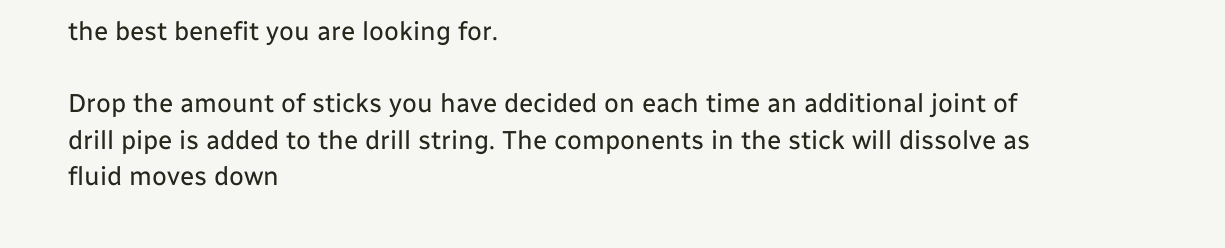the best benefit you are looking for.

Drop the amount of sticks you have decided on each time an additional joint of drill pipe is added to the drill string. The components in the stick will dissolve as fluid moves down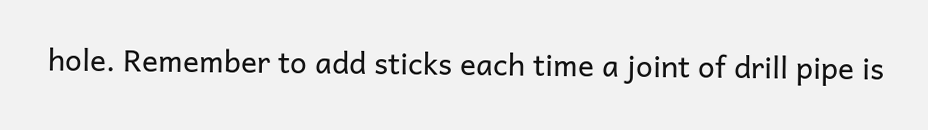hole. Remember to add sticks each time a joint of drill pipe is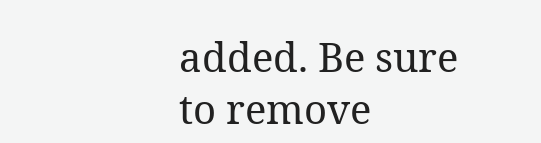added. Be sure to remove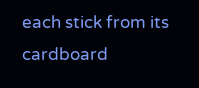each stick from its cardboard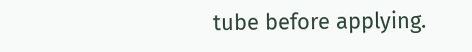tube before applying.